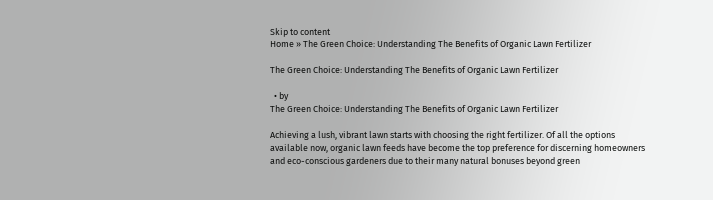Skip to content
Home » The Green Choice: Understanding The Benefits of Organic Lawn Fertilizer

The Green Choice: Understanding The Benefits of Organic Lawn Fertilizer

  • by
The Green Choice: Understanding The Benefits of Organic Lawn Fertilizer

Achieving a lush, vibrant lawn starts with choosing the right fertilizer. Of all the options available now, organic lawn feeds have become the top preference for discerning homeowners and eco-conscious gardeners due to their many natural bonuses beyond green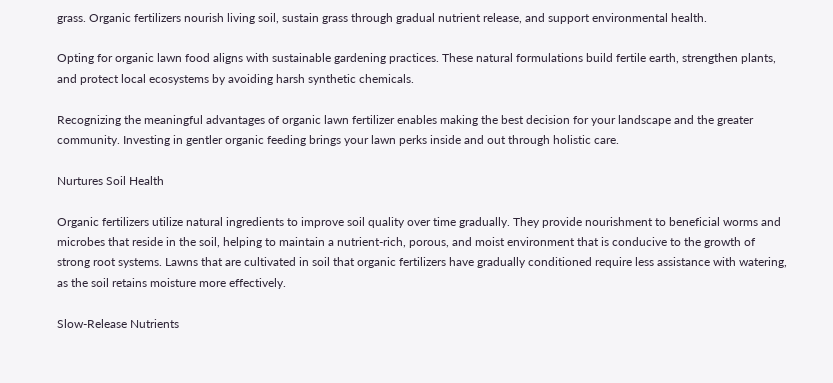grass. Organic fertilizers nourish living soil, sustain grass through gradual nutrient release, and support environmental health.

Opting for organic lawn food aligns with sustainable gardening practices. These natural formulations build fertile earth, strengthen plants, and protect local ecosystems by avoiding harsh synthetic chemicals.

Recognizing the meaningful advantages of organic lawn fertilizer enables making the best decision for your landscape and the greater community. Investing in gentler organic feeding brings your lawn perks inside and out through holistic care.

Nurtures Soil Health

Organic fertilizers utilize natural ingredients to improve soil quality over time gradually. They provide nourishment to beneficial worms and microbes that reside in the soil, helping to maintain a nutrient-rich, porous, and moist environment that is conducive to the growth of strong root systems. Lawns that are cultivated in soil that organic fertilizers have gradually conditioned require less assistance with watering, as the soil retains moisture more effectively.

Slow-Release Nutrients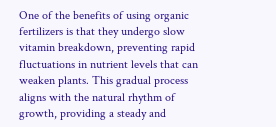One of the benefits of using organic fertilizers is that they undergo slow vitamin breakdown, preventing rapid fluctuations in nutrient levels that can weaken plants. This gradual process aligns with the natural rhythm of growth, providing a steady and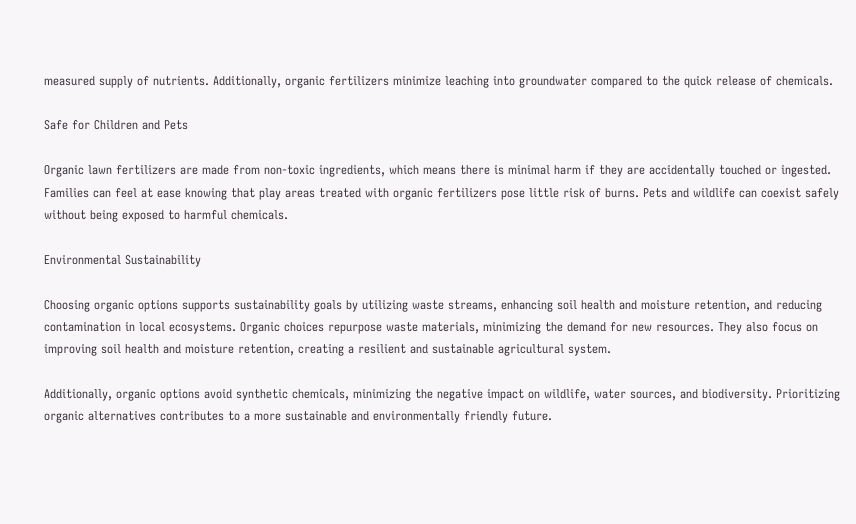measured supply of nutrients. Additionally, organic fertilizers minimize leaching into groundwater compared to the quick release of chemicals.

Safe for Children and Pets

Organic lawn fertilizers are made from non-toxic ingredients, which means there is minimal harm if they are accidentally touched or ingested. Families can feel at ease knowing that play areas treated with organic fertilizers pose little risk of burns. Pets and wildlife can coexist safely without being exposed to harmful chemicals.

Environmental Sustainability

Choosing organic options supports sustainability goals by utilizing waste streams, enhancing soil health and moisture retention, and reducing contamination in local ecosystems. Organic choices repurpose waste materials, minimizing the demand for new resources. They also focus on improving soil health and moisture retention, creating a resilient and sustainable agricultural system.

Additionally, organic options avoid synthetic chemicals, minimizing the negative impact on wildlife, water sources, and biodiversity. Prioritizing organic alternatives contributes to a more sustainable and environmentally friendly future.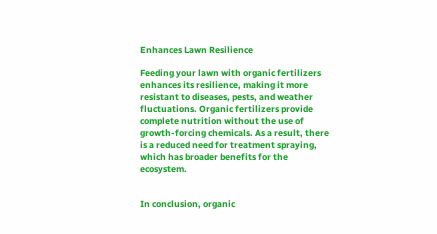Enhances Lawn Resilience

Feeding your lawn with organic fertilizers enhances its resilience, making it more resistant to diseases, pests, and weather fluctuations. Organic fertilizers provide complete nutrition without the use of growth-forcing chemicals. As a result, there is a reduced need for treatment spraying, which has broader benefits for the ecosystem.


In conclusion, organic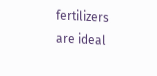fertilizers are ideal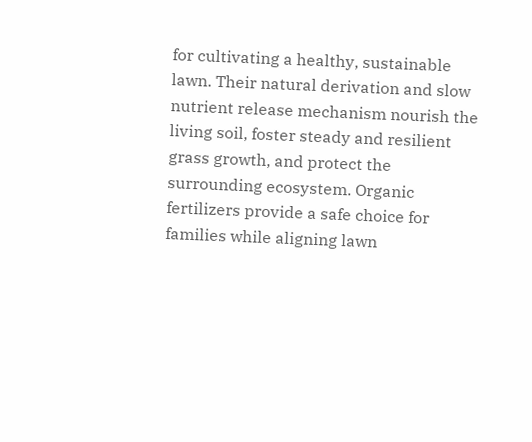for cultivating a healthy, sustainable lawn. Their natural derivation and slow nutrient release mechanism nourish the living soil, foster steady and resilient grass growth, and protect the surrounding ecosystem. Organic fertilizers provide a safe choice for families while aligning lawn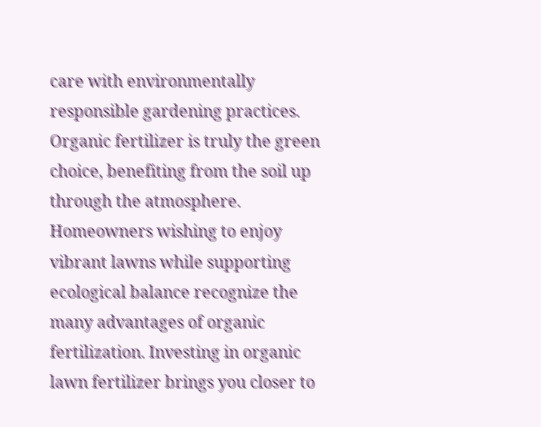care with environmentally responsible gardening practices. Organic fertilizer is truly the green choice, benefiting from the soil up through the atmosphere. Homeowners wishing to enjoy vibrant lawns while supporting ecological balance recognize the many advantages of organic fertilization. Investing in organic lawn fertilizer brings you closer to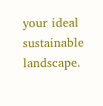your ideal sustainable landscape.